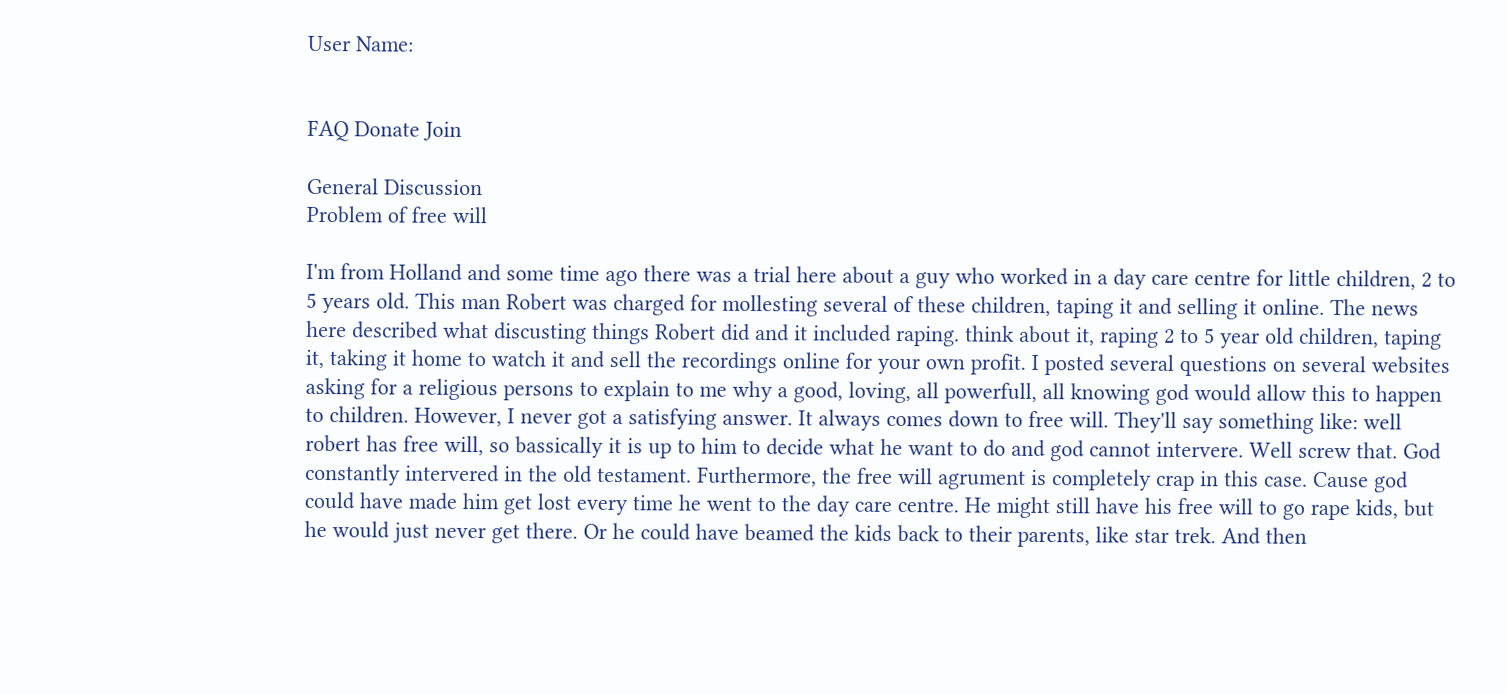User Name:


FAQ Donate Join

General Discussion
Problem of free will

I'm from Holland and some time ago there was a trial here about a guy who worked in a day care centre for little children, 2 to 5 years old. This man Robert was charged for mollesting several of these children, taping it and selling it online. The news here described what discusting things Robert did and it included raping. think about it, raping 2 to 5 year old children, taping it, taking it home to watch it and sell the recordings online for your own profit. I posted several questions on several websites asking for a religious persons to explain to me why a good, loving, all powerfull, all knowing god would allow this to happen to children. However, I never got a satisfying answer. It always comes down to free will. They'll say something like: well robert has free will, so bassically it is up to him to decide what he want to do and god cannot intervere. Well screw that. God constantly intervered in the old testament. Furthermore, the free will agrument is completely crap in this case. Cause god could have made him get lost every time he went to the day care centre. He might still have his free will to go rape kids, but he would just never get there. Or he could have beamed the kids back to their parents, like star trek. And then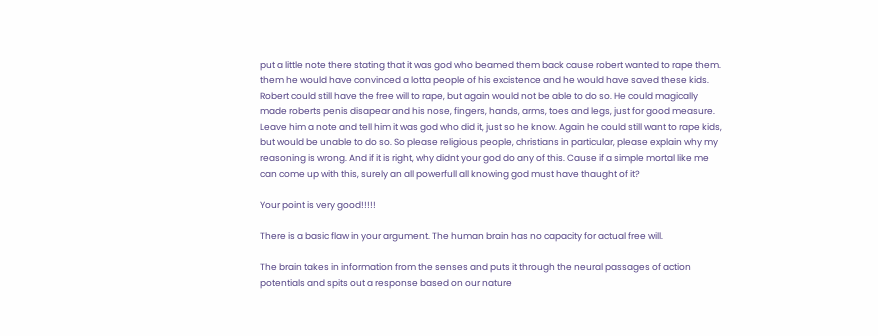put a little note there stating that it was god who beamed them back cause robert wanted to rape them. them he would have convinced a lotta people of his excistence and he would have saved these kids. Robert could still have the free will to rape, but again would not be able to do so. He could magically made roberts penis disapear and his nose, fingers, hands, arms, toes and legs, just for good measure. Leave him a note and tell him it was god who did it, just so he know. Again he could still want to rape kids, but would be unable to do so. So please religious people, christians in particular, please explain why my reasoning is wrong. And if it is right, why didnt your god do any of this. Cause if a simple mortal like me can come up with this, surely an all powerfull all knowing god must have thaught of it?

Your point is very good!!!!!

There is a basic flaw in your argument. The human brain has no capacity for actual free will.

The brain takes in information from the senses and puts it through the neural passages of action potentials and spits out a response based on our nature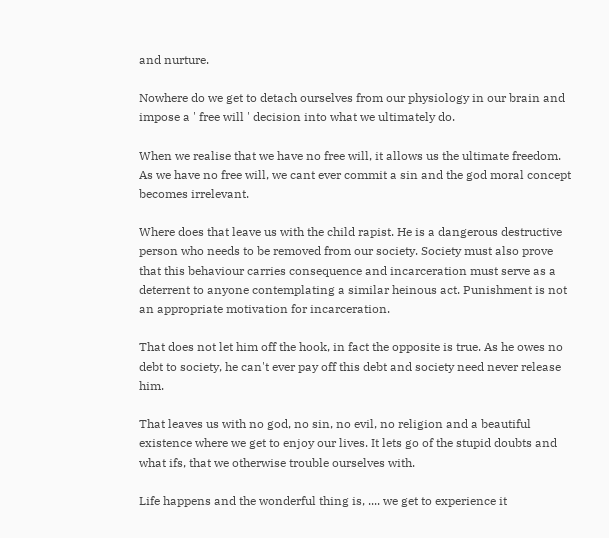and nurture.

Nowhere do we get to detach ourselves from our physiology in our brain and impose a ' free will ' decision into what we ultimately do.

When we realise that we have no free will, it allows us the ultimate freedom. As we have no free will, we cant ever commit a sin and the god moral concept becomes irrelevant.

Where does that leave us with the child rapist. He is a dangerous destructive person who needs to be removed from our society. Society must also prove that this behaviour carries consequence and incarceration must serve as a deterrent to anyone contemplating a similar heinous act. Punishment is not an appropriate motivation for incarceration.

That does not let him off the hook, in fact the opposite is true. As he owes no debt to society, he can't ever pay off this debt and society need never release him.

That leaves us with no god, no sin, no evil, no religion and a beautiful existence where we get to enjoy our lives. It lets go of the stupid doubts and what ifs, that we otherwise trouble ourselves with.

Life happens and the wonderful thing is, .... we get to experience it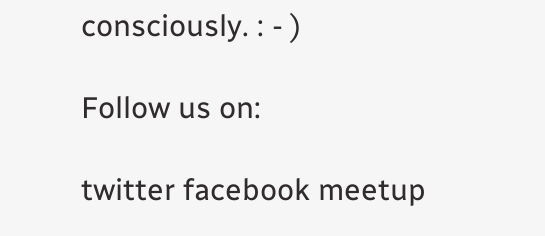consciously. : - )

Follow us on:

twitter facebook meetup